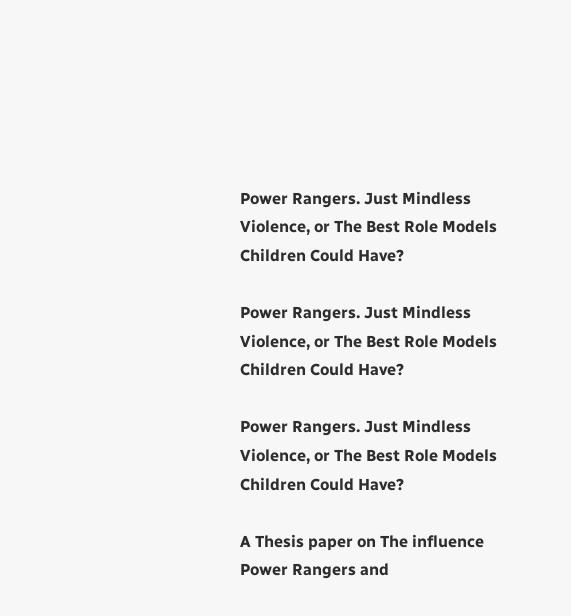Power Rangers. Just Mindless Violence, or The Best Role Models Children Could Have?

Power Rangers. Just Mindless Violence, or The Best Role Models Children Could Have?

Power Rangers. Just Mindless Violence, or The Best Role Models Children Could Have?

A Thesis paper on The influence Power Rangers and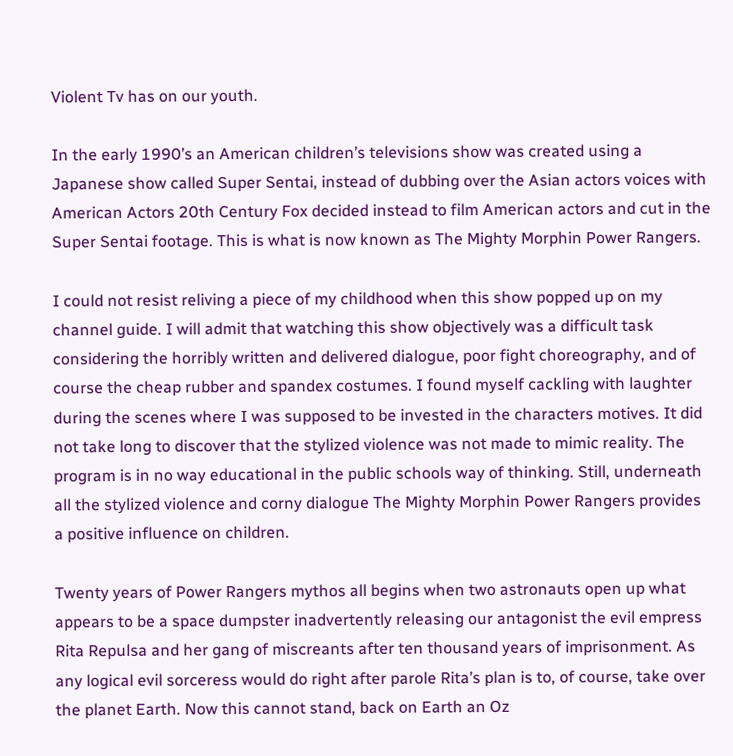Violent Tv has on our youth.

In the early 1990’s an American children’s televisions show was created using a Japanese show called Super Sentai, instead of dubbing over the Asian actors voices with American Actors 20th Century Fox decided instead to film American actors and cut in the Super Sentai footage. This is what is now known as The Mighty Morphin Power Rangers.

I could not resist reliving a piece of my childhood when this show popped up on my channel guide. I will admit that watching this show objectively was a difficult task considering the horribly written and delivered dialogue, poor fight choreography, and of course the cheap rubber and spandex costumes. I found myself cackling with laughter during the scenes where I was supposed to be invested in the characters motives. It did not take long to discover that the stylized violence was not made to mimic reality. The program is in no way educational in the public schools way of thinking. Still, underneath all the stylized violence and corny dialogue The Mighty Morphin Power Rangers provides a positive influence on children.

Twenty years of Power Rangers mythos all begins when two astronauts open up what appears to be a space dumpster inadvertently releasing our antagonist the evil empress Rita Repulsa and her gang of miscreants after ten thousand years of imprisonment. As any logical evil sorceress would do right after parole Rita’s plan is to, of course, take over the planet Earth. Now this cannot stand, back on Earth an Oz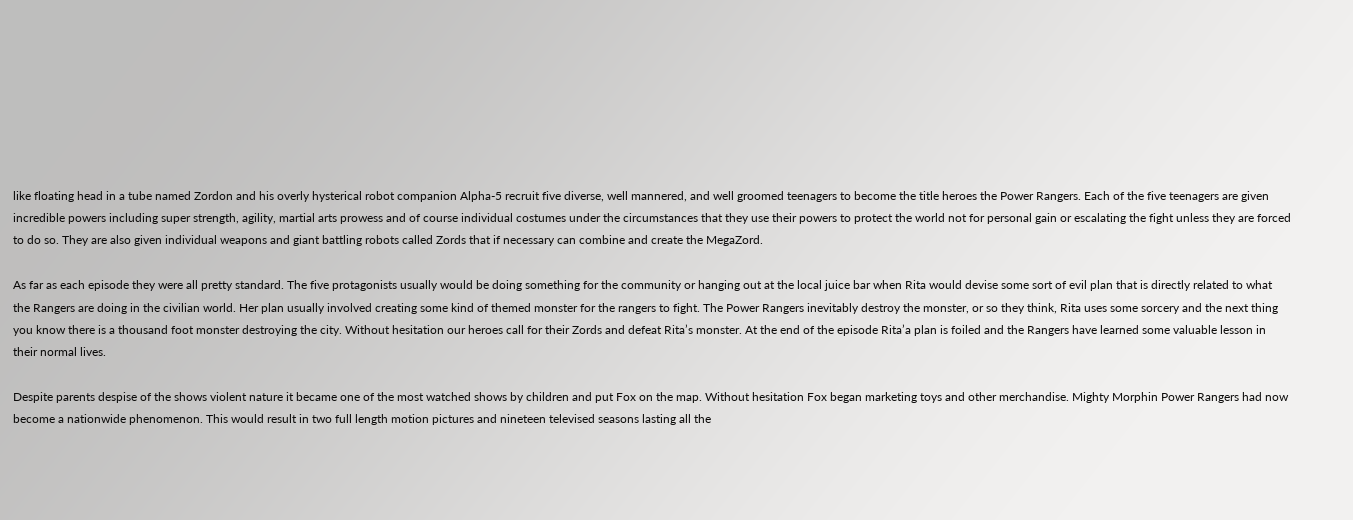like floating head in a tube named Zordon and his overly hysterical robot companion Alpha-5 recruit five diverse, well mannered, and well groomed teenagers to become the title heroes the Power Rangers. Each of the five teenagers are given incredible powers including super strength, agility, martial arts prowess and of course individual costumes under the circumstances that they use their powers to protect the world not for personal gain or escalating the fight unless they are forced to do so. They are also given individual weapons and giant battling robots called Zords that if necessary can combine and create the MegaZord.

As far as each episode they were all pretty standard. The five protagonists usually would be doing something for the community or hanging out at the local juice bar when Rita would devise some sort of evil plan that is directly related to what the Rangers are doing in the civilian world. Her plan usually involved creating some kind of themed monster for the rangers to fight. The Power Rangers inevitably destroy the monster, or so they think, Rita uses some sorcery and the next thing you know there is a thousand foot monster destroying the city. Without hesitation our heroes call for their Zords and defeat Rita’s monster. At the end of the episode Rita’a plan is foiled and the Rangers have learned some valuable lesson in their normal lives.

Despite parents despise of the shows violent nature it became one of the most watched shows by children and put Fox on the map. Without hesitation Fox began marketing toys and other merchandise. Mighty Morphin Power Rangers had now become a nationwide phenomenon. This would result in two full length motion pictures and nineteen televised seasons lasting all the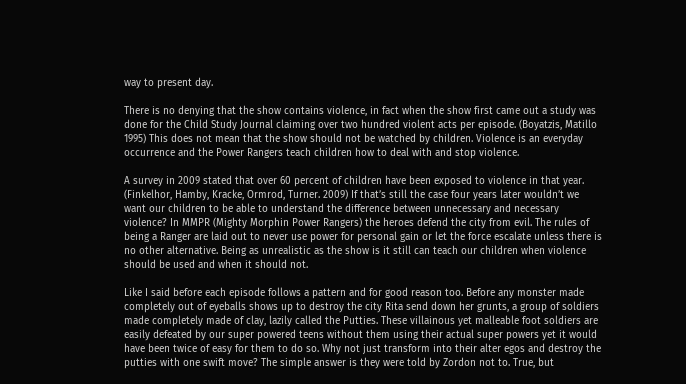way to present day.

There is no denying that the show contains violence, in fact when the show first came out a study was done for the Child Study Journal claiming over two hundred violent acts per episode. (Boyatzis, Matillo 1995) This does not mean that the show should not be watched by children. Violence is an everyday occurrence and the Power Rangers teach children how to deal with and stop violence.

A survey in 2009 stated that over 60 percent of children have been exposed to violence in that year. (Finkelhor, Hamby, Kracke, Ormrod, Turner. 2009) If that’s still the case four years later wouldn’t we want our children to be able to understand the difference between unnecessary and necessary violence? In MMPR (Mighty Morphin Power Rangers) the heroes defend the city from evil. The rules of being a Ranger are laid out to never use power for personal gain or let the force escalate unless there is no other alternative. Being as unrealistic as the show is it still can teach our children when violence should be used and when it should not.

Like I said before each episode follows a pattern and for good reason too. Before any monster made completely out of eyeballs shows up to destroy the city Rita send down her grunts, a group of soldiers made completely made of clay, lazily called the Putties. These villainous yet malleable foot soldiers are easily defeated by our super powered teens without them using their actual super powers yet it would have been twice of easy for them to do so. Why not just transform into their alter egos and destroy the putties with one swift move? The simple answer is they were told by Zordon not to. True, but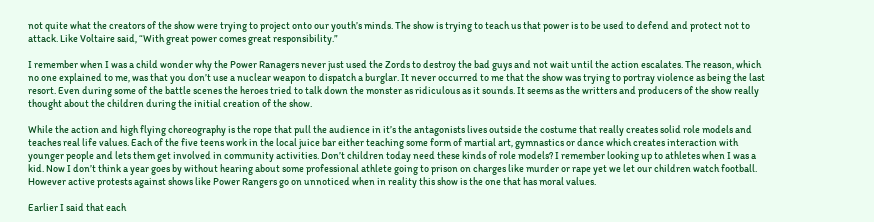not quite what the creators of the show were trying to project onto our youth’s minds. The show is trying to teach us that power is to be used to defend and protect not to attack. Like Voltaire said, “With great power comes great responsibility.”

I remember when I was a child wonder why the Power Ranagers never just used the Zords to destroy the bad guys and not wait until the action escalates. The reason, which no one explained to me, was that you don’t use a nuclear weapon to dispatch a burglar. It never occurred to me that the show was trying to portray violence as being the last resort. Even during some of the battle scenes the heroes tried to talk down the monster as ridiculous as it sounds. It seems as the writters and producers of the show really thought about the children during the initial creation of the show.

While the action and high flying choreography is the rope that pull the audience in it’s the antagonists lives outside the costume that really creates solid role models and teaches real life values. Each of the five teens work in the local juice bar either teaching some form of martial art, gymnastics or dance which creates interaction with younger people and lets them get involved in community activities. Don’t children today need these kinds of role models? I remember looking up to athletes when I was a kid. Now I don’t think a year goes by without hearing about some professional athlete going to prison on charges like murder or rape yet we let our children watch football. However active protests against shows like Power Rangers go on unnoticed when in reality this show is the one that has moral values.

Earlier I said that each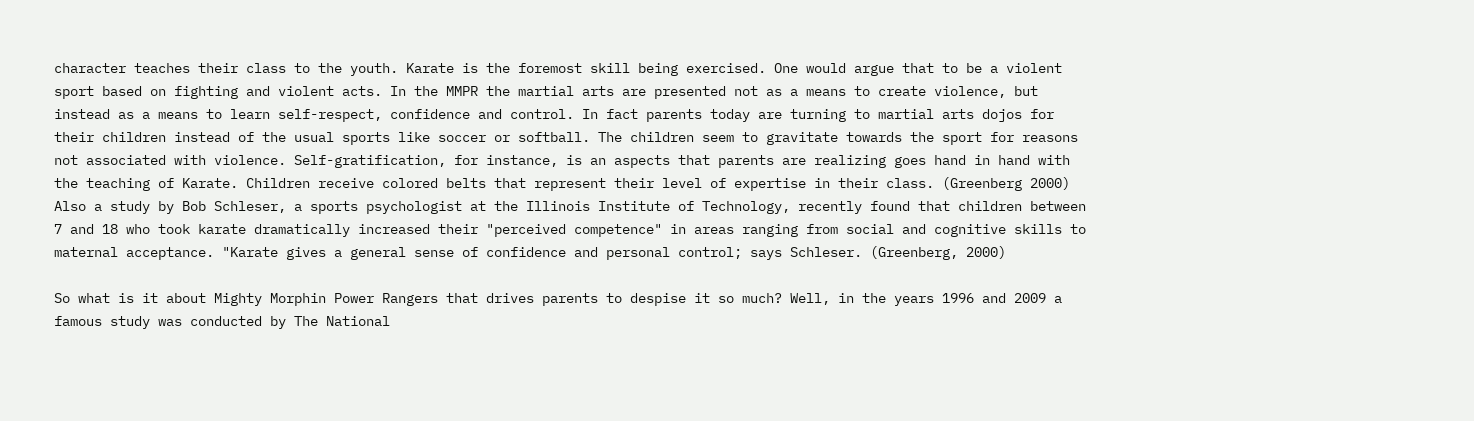character teaches their class to the youth. Karate is the foremost skill being exercised. One would argue that to be a violent sport based on fighting and violent acts. In the MMPR the martial arts are presented not as a means to create violence, but instead as a means to learn self-respect, confidence and control. In fact parents today are turning to martial arts dojos for their children instead of the usual sports like soccer or softball. The children seem to gravitate towards the sport for reasons not associated with violence. Self-gratification, for instance, is an aspects that parents are realizing goes hand in hand with the teaching of Karate. Children receive colored belts that represent their level of expertise in their class. (Greenberg 2000) Also a study by Bob Schleser, a sports psychologist at the Illinois Institute of Technology, recently found that children between 7 and 18 who took karate dramatically increased their "perceived competence" in areas ranging from social and cognitive skills to maternal acceptance. "Karate gives a general sense of confidence and personal control; says Schleser. (Greenberg, 2000)

So what is it about Mighty Morphin Power Rangers that drives parents to despise it so much? Well, in the years 1996 and 2009 a famous study was conducted by The National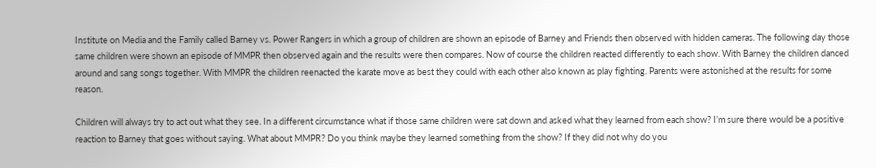Institute on Media and the Family called Barney vs. Power Rangers in which a group of children are shown an episode of Barney and Friends then observed with hidden cameras. The following day those same children were shown an episode of MMPR then observed again and the results were then compares. Now of course the children reacted differently to each show. With Barney the children danced around and sang songs together. With MMPR the children reenacted the karate move as best they could with each other also known as play fighting. Parents were astonished at the results for some reason.

Children will always try to act out what they see. In a different circumstance what if those same children were sat down and asked what they learned from each show? I’m sure there would be a positive reaction to Barney that goes without saying. What about MMPR? Do you think maybe they learned something from the show? If they did not why do you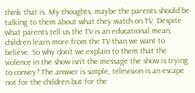think that is. My thoughts, maybe the parents should be talking to them about what they watch on TV. Despite what parents tell us the TV is an educational mean, children learn more from the TV than we want to believe. So why don’t we explain to them that the violence in the show isn’t the message the show is trying to convey? The answer is simple, television is an escape not for the children but for the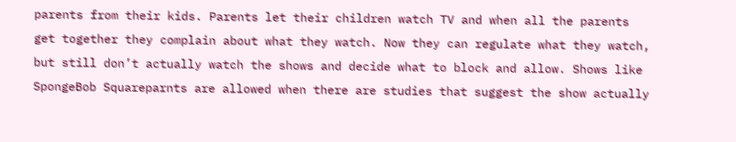parents from their kids. Parents let their children watch TV and when all the parents get together they complain about what they watch. Now they can regulate what they watch, but still don’t actually watch the shows and decide what to block and allow. Shows like SpongeBob Squareparnts are allowed when there are studies that suggest the show actually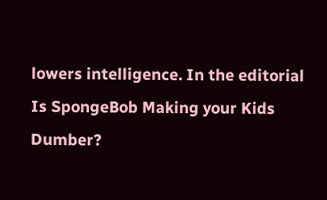lowers intelligence. In the editorial Is SpongeBob Making your Kids Dumber?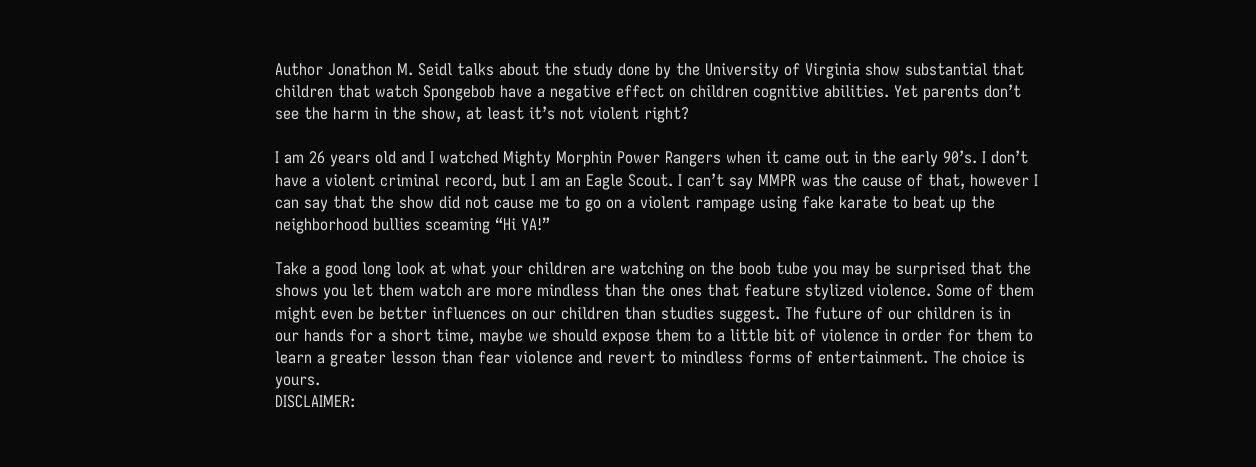Author Jonathon M. Seidl talks about the study done by the University of Virginia show substantial that children that watch Spongebob have a negative effect on children cognitive abilities. Yet parents don’t see the harm in the show, at least it’s not violent right?

I am 26 years old and I watched Mighty Morphin Power Rangers when it came out in the early 90’s. I don’t have a violent criminal record, but I am an Eagle Scout. I can’t say MMPR was the cause of that, however I can say that the show did not cause me to go on a violent rampage using fake karate to beat up the neighborhood bullies sceaming “Hi YA!”

Take a good long look at what your children are watching on the boob tube you may be surprised that the shows you let them watch are more mindless than the ones that feature stylized violence. Some of them might even be better influences on our children than studies suggest. The future of our children is in our hands for a short time, maybe we should expose them to a little bit of violence in order for them to learn a greater lesson than fear violence and revert to mindless forms of entertainment. The choice is yours.
DISCLAIMER: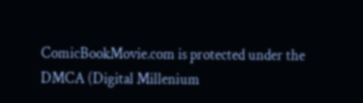ComicBookMovie.com is protected under the DMCA (Digital Millenium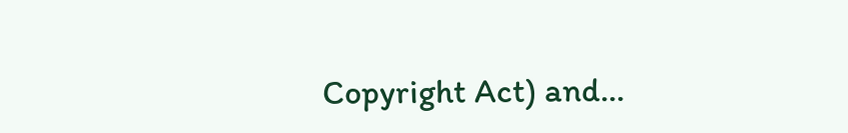Copyright Act) and...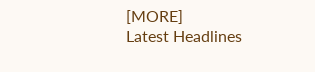[MORE]
Latest Headlines